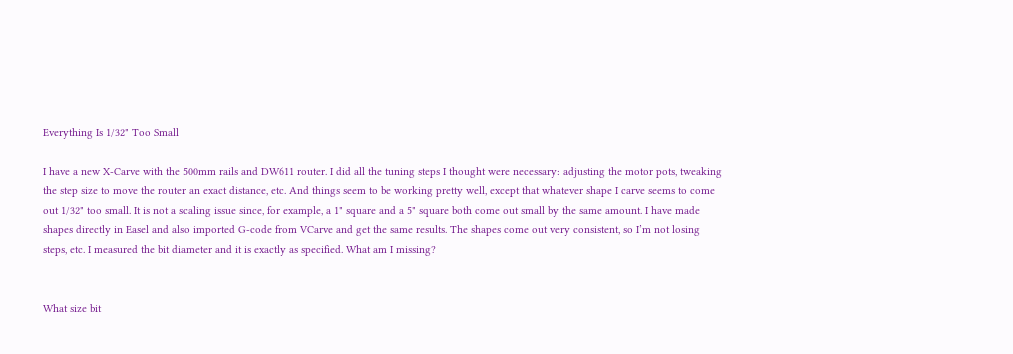Everything Is 1/32" Too Small

I have a new X-Carve with the 500mm rails and DW611 router. I did all the tuning steps I thought were necessary: adjusting the motor pots, tweaking the step size to move the router an exact distance, etc. And things seem to be working pretty well, except that whatever shape I carve seems to come out 1/32" too small. It is not a scaling issue since, for example, a 1" square and a 5" square both come out small by the same amount. I have made shapes directly in Easel and also imported G-code from VCarve and get the same results. The shapes come out very consistent, so I’m not losing steps, etc. I measured the bit diameter and it is exactly as specified. What am I missing?


What size bit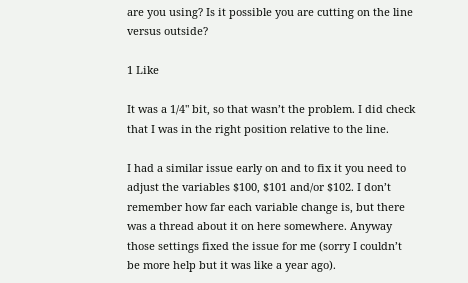are you using? Is it possible you are cutting on the line versus outside?

1 Like

It was a 1/4" bit, so that wasn’t the problem. I did check that I was in the right position relative to the line.

I had a similar issue early on and to fix it you need to adjust the variables $100, $101 and/or $102. I don’t remember how far each variable change is, but there was a thread about it on here somewhere. Anyway those settings fixed the issue for me (sorry I couldn’t be more help but it was like a year ago).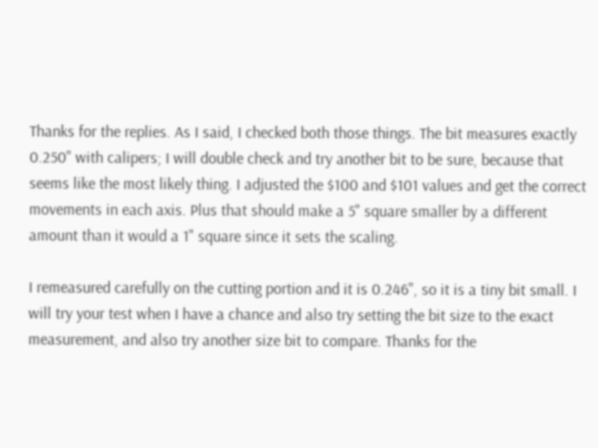Thanks for the replies. As I said, I checked both those things. The bit measures exactly 0.250" with calipers; I will double check and try another bit to be sure, because that seems like the most likely thing. I adjusted the $100 and $101 values and get the correct movements in each axis. Plus that should make a 5" square smaller by a different amount than it would a 1" square since it sets the scaling.

I remeasured carefully on the cutting portion and it is 0.246", so it is a tiny bit small. I will try your test when I have a chance and also try setting the bit size to the exact measurement, and also try another size bit to compare. Thanks for the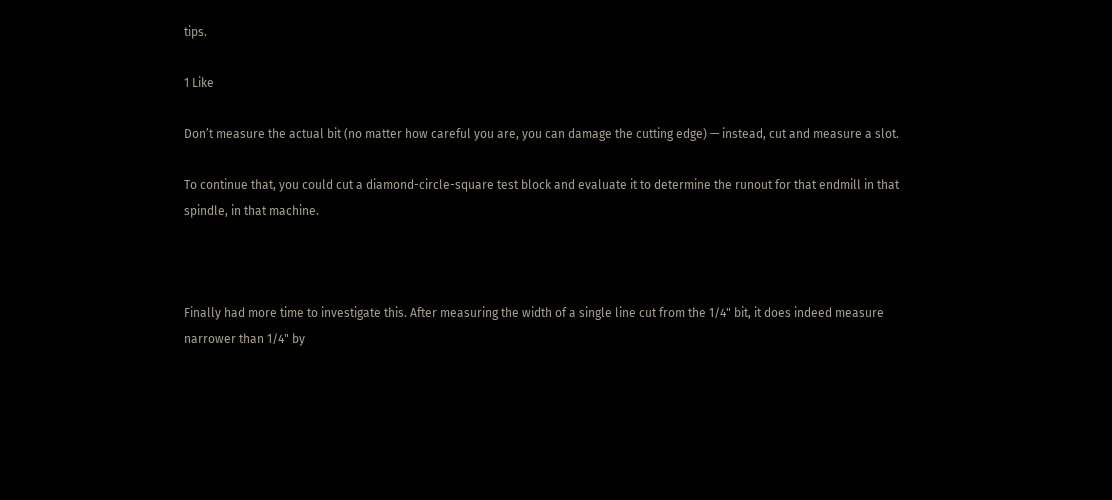tips.

1 Like

Don’t measure the actual bit (no matter how careful you are, you can damage the cutting edge) — instead, cut and measure a slot.

To continue that, you could cut a diamond-circle-square test block and evaluate it to determine the runout for that endmill in that spindle, in that machine.



Finally had more time to investigate this. After measuring the width of a single line cut from the 1/4" bit, it does indeed measure narrower than 1/4" by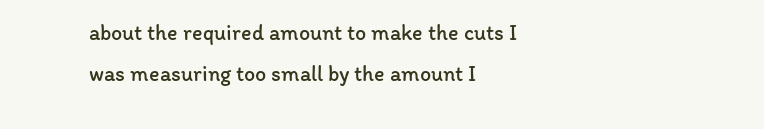about the required amount to make the cuts I was measuring too small by the amount I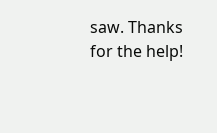saw. Thanks for the help!